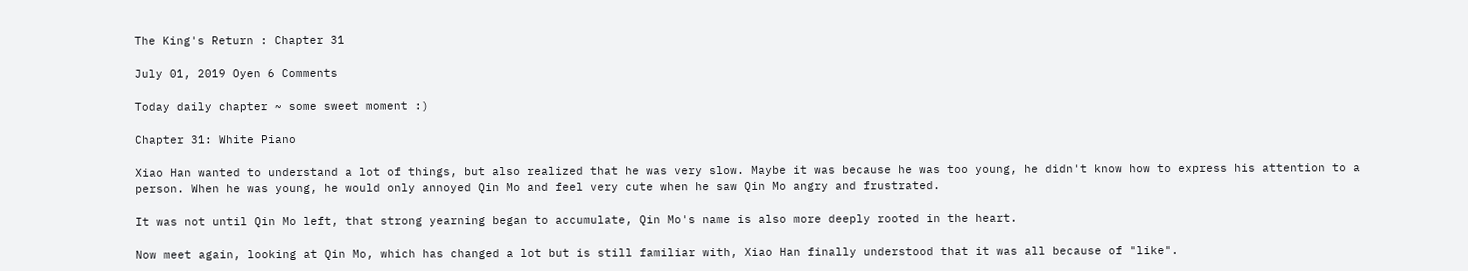The King's Return : Chapter 31

July 01, 2019 Oyen 6 Comments

Today daily chapter ~ some sweet moment :)

Chapter 31: White Piano

Xiao Han wanted to understand a lot of things, but also realized that he was very slow. Maybe it was because he was too young, he didn't know how to express his attention to a person. When he was young, he would only annoyed Qin Mo and feel very cute when he saw Qin Mo angry and frustrated.

It was not until Qin Mo left, that strong yearning began to accumulate, Qin Mo's name is also more deeply rooted in the heart.

Now meet again, looking at Qin Mo, which has changed a lot but is still familiar with, Xiao Han finally understood that it was all because of "like".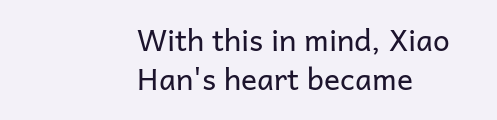With this in mind, Xiao Han's heart became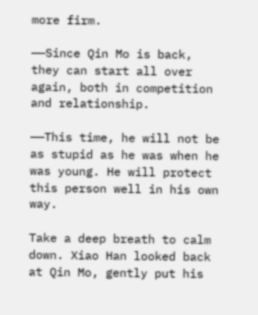more firm.

——Since Qin Mo is back, they can start all over again, both in competition and relationship.

——This time, he will not be as stupid as he was when he was young. He will protect this person well in his own way.

Take a deep breath to calm down. Xiao Han looked back at Qin Mo, gently put his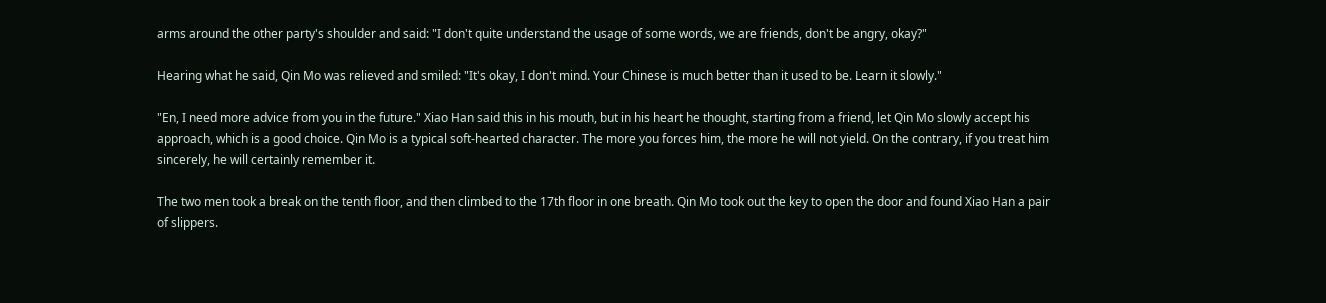arms around the other party's shoulder and said: "I don't quite understand the usage of some words, we are friends, don't be angry, okay?"

Hearing what he said, Qin Mo was relieved and smiled: "It's okay, I don't mind. Your Chinese is much better than it used to be. Learn it slowly."

"En, I need more advice from you in the future." Xiao Han said this in his mouth, but in his heart he thought, starting from a friend, let Qin Mo slowly accept his approach, which is a good choice. Qin Mo is a typical soft-hearted character. The more you forces him, the more he will not yield. On the contrary, if you treat him sincerely, he will certainly remember it.

The two men took a break on the tenth floor, and then climbed to the 17th floor in one breath. Qin Mo took out the key to open the door and found Xiao Han a pair of slippers.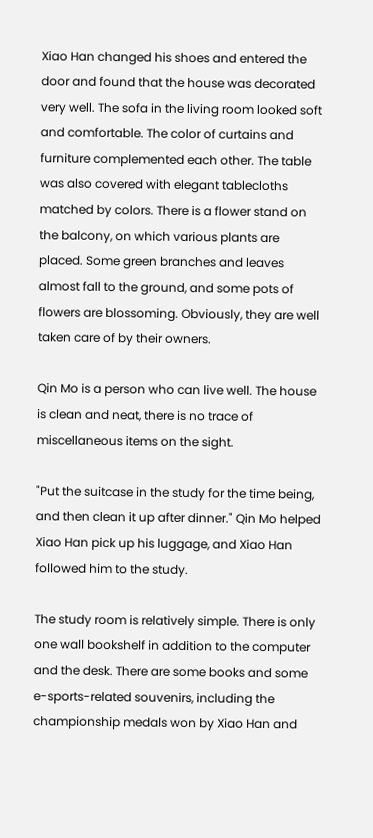Xiao Han changed his shoes and entered the door and found that the house was decorated very well. The sofa in the living room looked soft and comfortable. The color of curtains and furniture complemented each other. The table was also covered with elegant tablecloths matched by colors. There is a flower stand on the balcony, on which various plants are placed. Some green branches and leaves almost fall to the ground, and some pots of flowers are blossoming. Obviously, they are well taken care of by their owners.

Qin Mo is a person who can live well. The house is clean and neat, there is no trace of miscellaneous items on the sight.

"Put the suitcase in the study for the time being, and then clean it up after dinner." Qin Mo helped Xiao Han pick up his luggage, and Xiao Han followed him to the study.

The study room is relatively simple. There is only one wall bookshelf in addition to the computer and the desk. There are some books and some e-sports-related souvenirs, including the championship medals won by Xiao Han and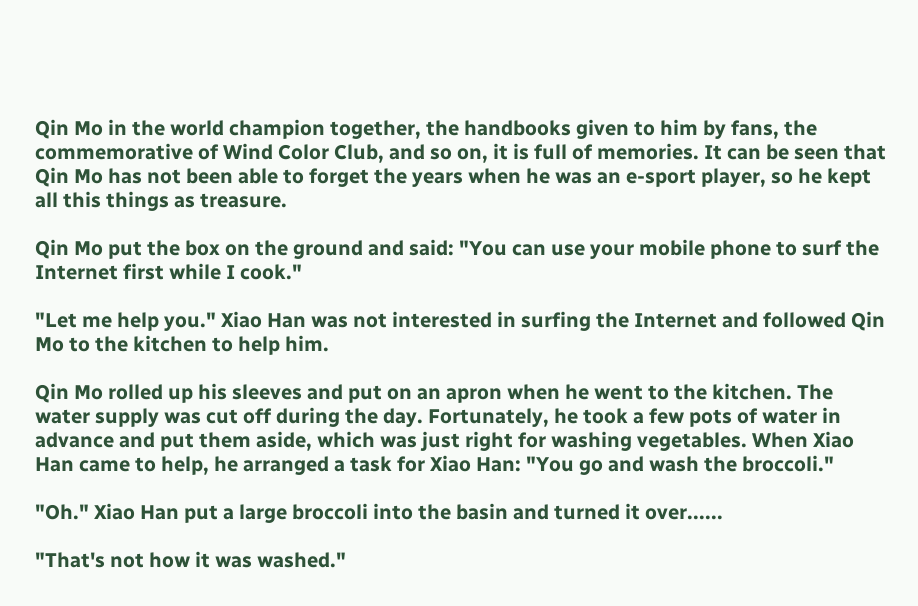Qin Mo in the world champion together, the handbooks given to him by fans, the commemorative of Wind Color Club, and so on, it is full of memories. It can be seen that Qin Mo has not been able to forget the years when he was an e-sport player, so he kept all this things as treasure.

Qin Mo put the box on the ground and said: "You can use your mobile phone to surf the Internet first while I cook."

"Let me help you." Xiao Han was not interested in surfing the Internet and followed Qin Mo to the kitchen to help him.

Qin Mo rolled up his sleeves and put on an apron when he went to the kitchen. The water supply was cut off during the day. Fortunately, he took a few pots of water in advance and put them aside, which was just right for washing vegetables. When Xiao Han came to help, he arranged a task for Xiao Han: "You go and wash the broccoli."

"Oh." Xiao Han put a large broccoli into the basin and turned it over......

"That's not how it was washed."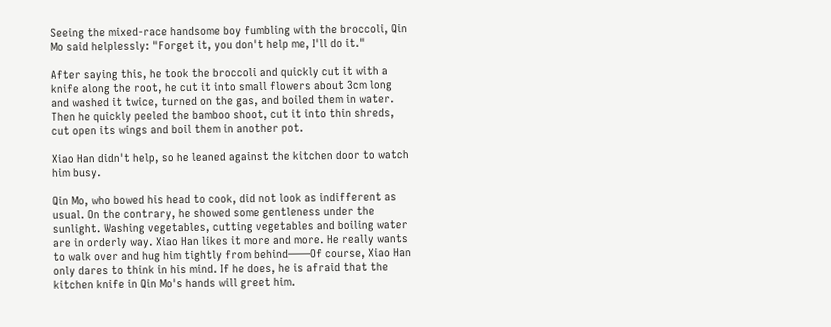Seeing the mixed-race handsome boy fumbling with the broccoli, Qin Mo said helplessly: "Forget it, you don't help me, I'll do it."

After saying this, he took the broccoli and quickly cut it with a knife along the root, he cut it into small flowers about 3cm long and washed it twice, turned on the gas, and boiled them in water. Then he quickly peeled the bamboo shoot, cut it into thin shreds, cut open its wings and boil them in another pot.

Xiao Han didn't help, so he leaned against the kitchen door to watch him busy.

Qin Mo, who bowed his head to cook, did not look as indifferent as usual. On the contrary, he showed some gentleness under the sunlight. Washing vegetables, cutting vegetables and boiling water are in orderly way. Xiao Han likes it more and more. He really wants to walk over and hug him tightly from behind——Of course, Xiao Han only dares to think in his mind. If he does, he is afraid that the kitchen knife in Qin Mo's hands will greet him.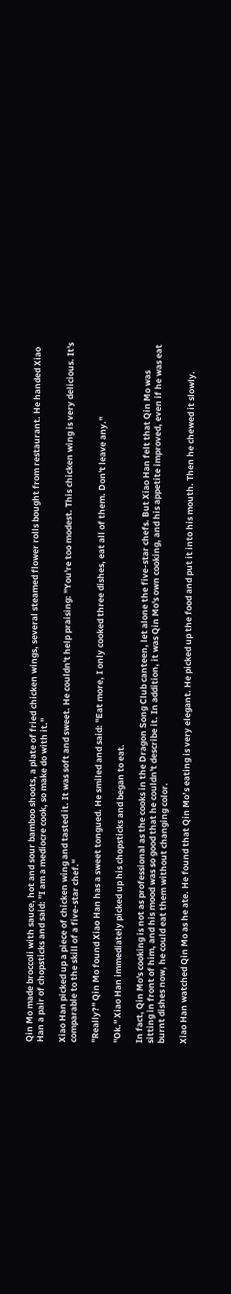Qin Mo made broccoli with sauce, hot and sour bamboo shoots, a plate of fried chicken wings, several steamed flower rolls bought from restaurant. He handed Xiao Han a pair of chopsticks and said: "I am a mediocre cook, so make do with it."

Xiao Han picked up a piece of chicken wing and tasted it. It was soft and sweet. He couldn't help praising: "You're too modest. This chicken wing is very delicious. It's comparable to the skill of a five-star chef."

"Really?" Qin Mo found Xiao Han has a sweet tongued. He smiled and said: "Eat more, I only cooked three dishes, eat all of them. Don't leave any."

"Ok." Xiao Han immediately picked up his chopsticks and began to eat.

In fact, Qin Mo's cooking is not as professional as the cooks in the Dragon Song Club canteen, let alone the five-star chefs. But Xiao Han felt that Qin Mo was sitting in front of him, and his mood was so good that he couldn't describe it. In addition, it was Qin Mo's own cooking, and his appetite improved, even if he was eat burnt dishes now, he could eat them without changing color.

Xiao Han watched Qin Mo as he ate. He found that Qin Mo’s eating is very elegant. He picked up the food and put it into his mouth. Then he chewed it slowly.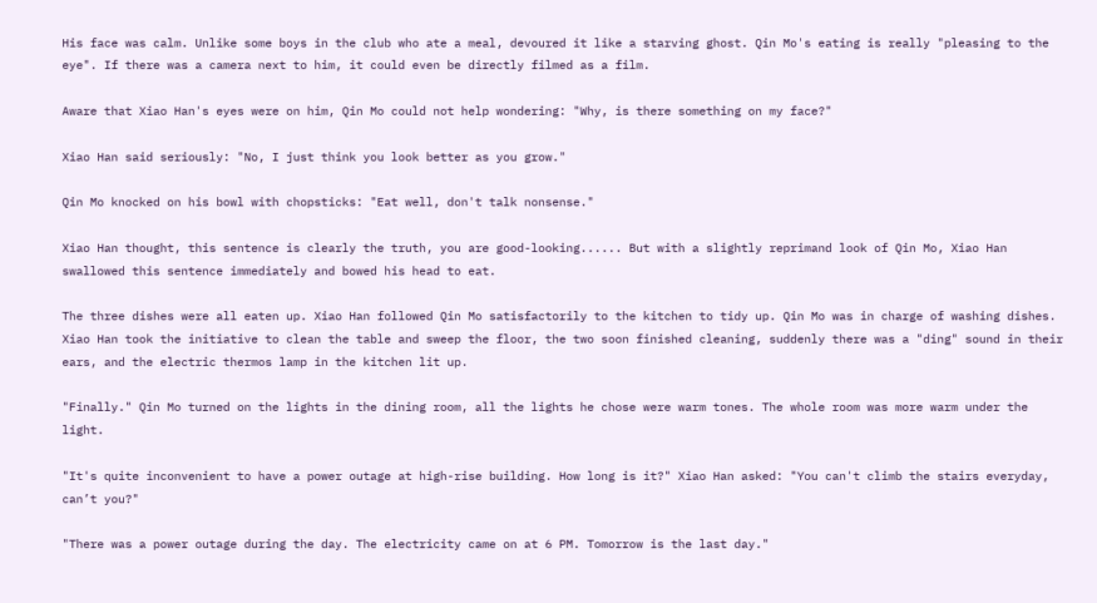His face was calm. Unlike some boys in the club who ate a meal, devoured it like a starving ghost. Qin Mo's eating is really "pleasing to the eye". If there was a camera next to him, it could even be directly filmed as a film.

Aware that Xiao Han's eyes were on him, Qin Mo could not help wondering: "Why, is there something on my face?"

Xiao Han said seriously: "No, I just think you look better as you grow."

Qin Mo knocked on his bowl with chopsticks: "Eat well, don't talk nonsense."

Xiao Han thought, this sentence is clearly the truth, you are good-looking...... But with a slightly reprimand look of Qin Mo, Xiao Han swallowed this sentence immediately and bowed his head to eat.

The three dishes were all eaten up. Xiao Han followed Qin Mo satisfactorily to the kitchen to tidy up. Qin Mo was in charge of washing dishes. Xiao Han took the initiative to clean the table and sweep the floor, the two soon finished cleaning, suddenly there was a "ding" sound in their ears, and the electric thermos lamp in the kitchen lit up.

"Finally." Qin Mo turned on the lights in the dining room, all the lights he chose were warm tones. The whole room was more warm under the light.

"It's quite inconvenient to have a power outage at high-rise building. How long is it?" Xiao Han asked: "You can't climb the stairs everyday, can’t you?"

"There was a power outage during the day. The electricity came on at 6 PM. Tomorrow is the last day."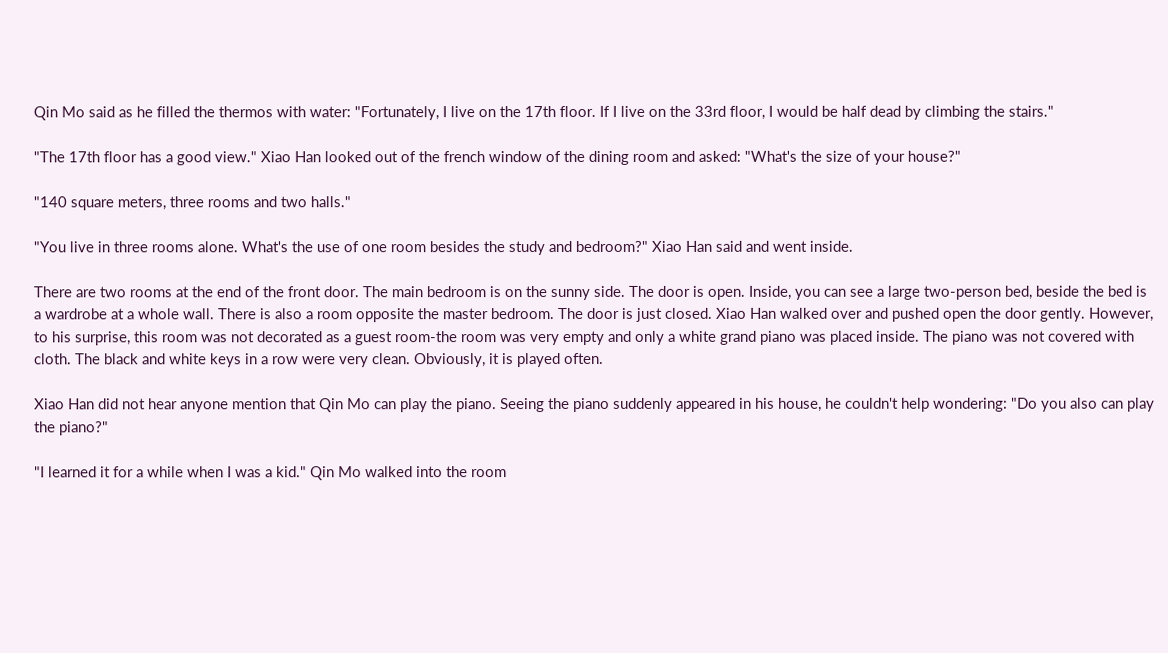Qin Mo said as he filled the thermos with water: "Fortunately, I live on the 17th floor. If I live on the 33rd floor, I would be half dead by climbing the stairs."

"The 17th floor has a good view." Xiao Han looked out of the french window of the dining room and asked: "What's the size of your house?"

"140 square meters, three rooms and two halls."

"You live in three rooms alone. What's the use of one room besides the study and bedroom?" Xiao Han said and went inside.

There are two rooms at the end of the front door. The main bedroom is on the sunny side. The door is open. Inside, you can see a large two-person bed, beside the bed is a wardrobe at a whole wall. There is also a room opposite the master bedroom. The door is just closed. Xiao Han walked over and pushed open the door gently. However, to his surprise, this room was not decorated as a guest room-the room was very empty and only a white grand piano was placed inside. The piano was not covered with cloth. The black and white keys in a row were very clean. Obviously, it is played often.

Xiao Han did not hear anyone mention that Qin Mo can play the piano. Seeing the piano suddenly appeared in his house, he couldn't help wondering: "Do you also can play the piano?"

"I learned it for a while when I was a kid." Qin Mo walked into the room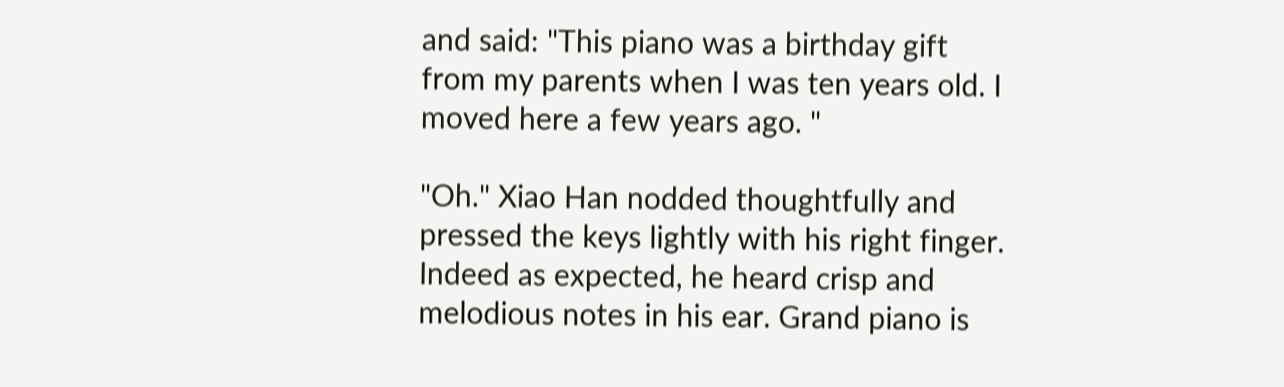and said: "This piano was a birthday gift from my parents when I was ten years old. I moved here a few years ago. "

"Oh." Xiao Han nodded thoughtfully and pressed the keys lightly with his right finger. Indeed as expected, he heard crisp and melodious notes in his ear. Grand piano is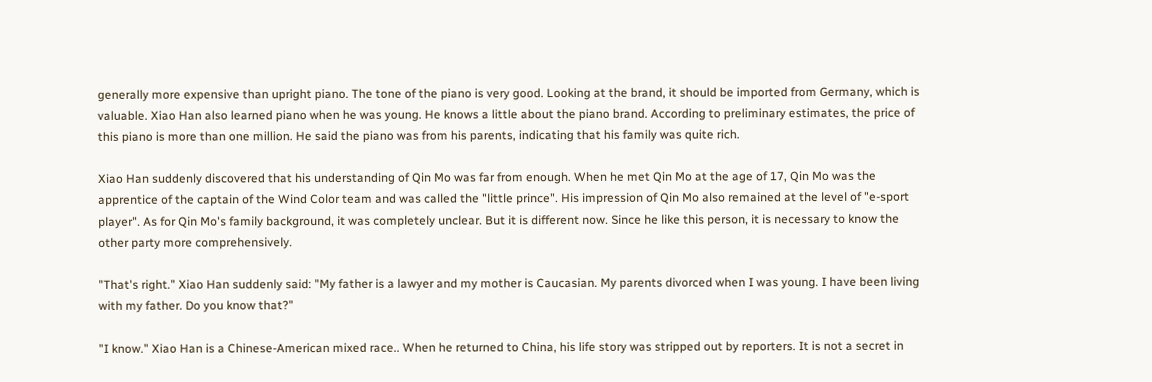generally more expensive than upright piano. The tone of the piano is very good. Looking at the brand, it should be imported from Germany, which is valuable. Xiao Han also learned piano when he was young. He knows a little about the piano brand. According to preliminary estimates, the price of this piano is more than one million. He said the piano was from his parents, indicating that his family was quite rich.

Xiao Han suddenly discovered that his understanding of Qin Mo was far from enough. When he met Qin Mo at the age of 17, Qin Mo was the apprentice of the captain of the Wind Color team and was called the "little prince". His impression of Qin Mo also remained at the level of "e-sport player". As for Qin Mo's family background, it was completely unclear. But it is different now. Since he like this person, it is necessary to know the other party more comprehensively.

"That's right." Xiao Han suddenly said: "My father is a lawyer and my mother is Caucasian. My parents divorced when I was young. I have been living with my father. Do you know that?"

"I know." Xiao Han is a Chinese-American mixed race.. When he returned to China, his life story was stripped out by reporters. It is not a secret in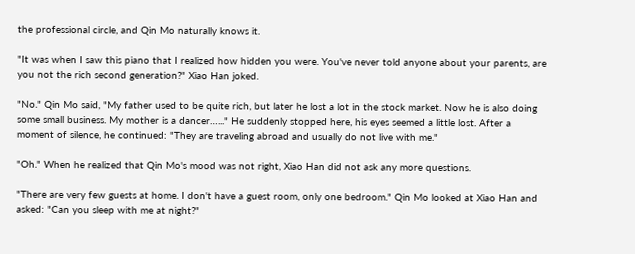the professional circle, and Qin Mo naturally knows it.

"It was when I saw this piano that I realized how hidden you were. You've never told anyone about your parents, are you not the rich second generation?" Xiao Han joked.

"No." Qin Mo said, "My father used to be quite rich, but later he lost a lot in the stock market. Now he is also doing some small business. My mother is a dancer…..." He suddenly stopped here, his eyes seemed a little lost. After a moment of silence, he continued: "They are traveling abroad and usually do not live with me."

"Oh." When he realized that Qin Mo's mood was not right, Xiao Han did not ask any more questions.

"There are very few guests at home. I don't have a guest room, only one bedroom." Qin Mo looked at Xiao Han and asked: "Can you sleep with me at night?"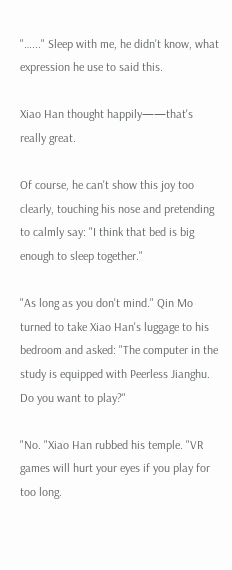"…..." Sleep with me, he didn't know, what expression he use to said this.

Xiao Han thought happily——that's really great.

Of course, he can't show this joy too clearly, touching his nose and pretending to calmly say: "I think that bed is big enough to sleep together."

"As long as you don't mind." Qin Mo turned to take Xiao Han's luggage to his bedroom and asked: "The computer in the study is equipped with Peerless Jianghu. Do you want to play?"

"No. "Xiao Han rubbed his temple. "VR games will hurt your eyes if you play for too long.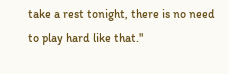take a rest tonight, there is no need to play hard like that."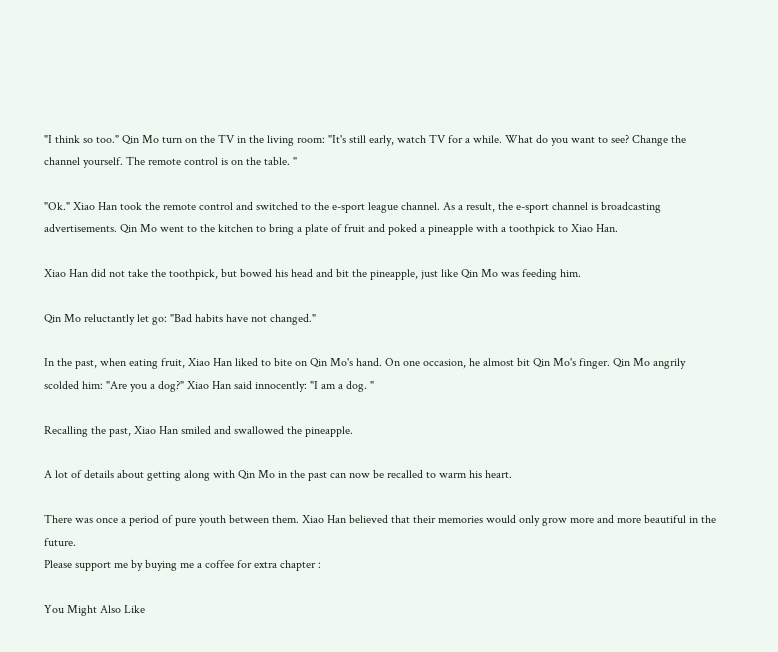"I think so too." Qin Mo turn on the TV in the living room: "It's still early, watch TV for a while. What do you want to see? Change the channel yourself. The remote control is on the table. "

"Ok." Xiao Han took the remote control and switched to the e-sport league channel. As a result, the e-sport channel is broadcasting advertisements. Qin Mo went to the kitchen to bring a plate of fruit and poked a pineapple with a toothpick to Xiao Han.

Xiao Han did not take the toothpick, but bowed his head and bit the pineapple, just like Qin Mo was feeding him.

Qin Mo reluctantly let go: "Bad habits have not changed."

In the past, when eating fruit, Xiao Han liked to bite on Qin Mo's hand. On one occasion, he almost bit Qin Mo's finger. Qin Mo angrily scolded him: "Are you a dog?" Xiao Han said innocently: "I am a dog. "

Recalling the past, Xiao Han smiled and swallowed the pineapple.

A lot of details about getting along with Qin Mo in the past can now be recalled to warm his heart.

There was once a period of pure youth between them. Xiao Han believed that their memories would only grow more and more beautiful in the future.
Please support me by buying me a coffee for extra chapter :

You Might Also Like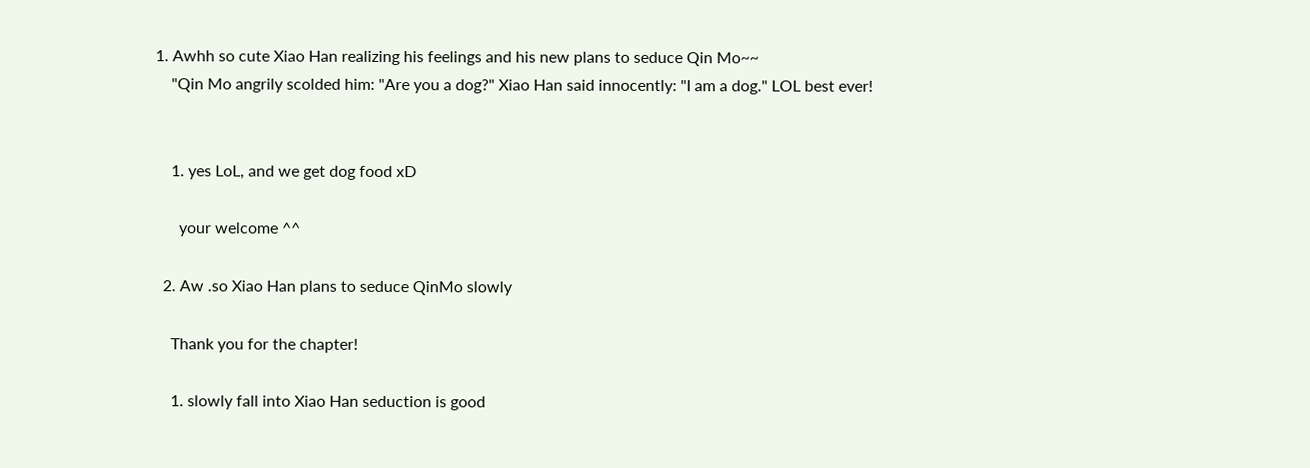1. Awhh so cute Xiao Han realizing his feelings and his new plans to seduce Qin Mo~~
    "Qin Mo angrily scolded him: "Are you a dog?" Xiao Han said innocently: "I am a dog." LOL best ever!


    1. yes LoL, and we get dog food xD

      your welcome ^^

  2. Aw .so Xiao Han plans to seduce QinMo slowly

    Thank you for the chapter!

    1. slowly fall into Xiao Han seduction is good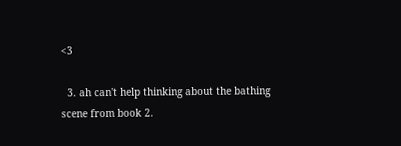<3

  3. ah can't help thinking about the bathing scene from book 2.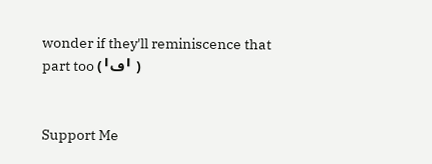wonder if they'll reminiscence that part too (╹ڡ╹ )


Support Me